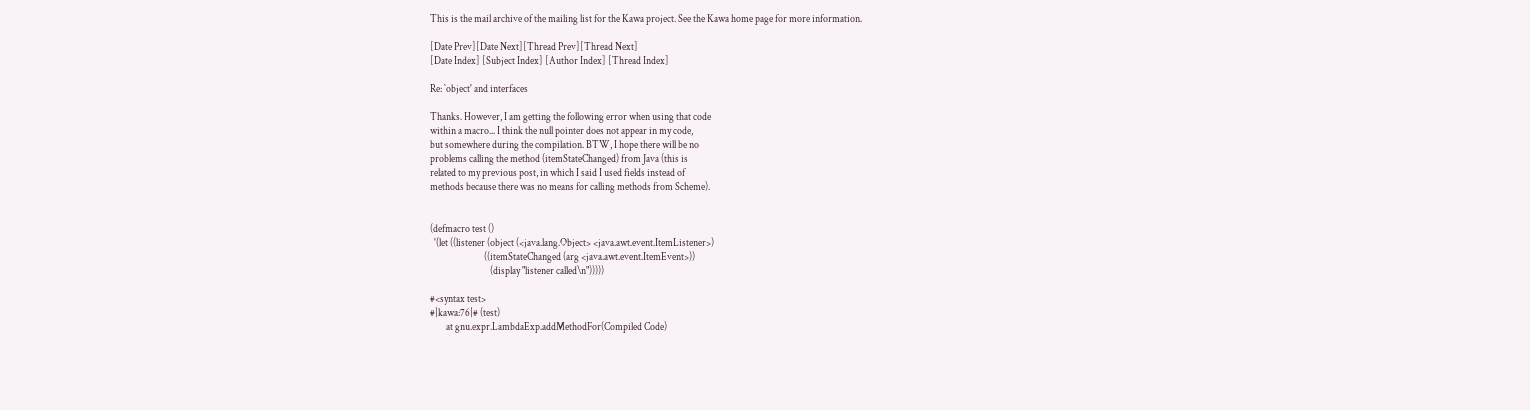This is the mail archive of the mailing list for the Kawa project. See the Kawa home page for more information.

[Date Prev][Date Next][Thread Prev][Thread Next]
[Date Index] [Subject Index] [Author Index] [Thread Index]

Re: `object' and interfaces

Thanks. However, I am getting the following error when using that code
within a macro... I think the null pointer does not appear in my code,
but somewhere during the compilation. BTW, I hope there will be no
problems calling the method (itemStateChanged) from Java (this is
related to my previous post, in which I said I used fields instead of
methods because there was no means for calling methods from Scheme).


(defmacro test ()
  '(let ((listener (object (<java.lang.Object> <java.awt.event.ItemListener>)
                           ((itemStateChanged (arg <java.awt.event.ItemEvent>))
                              (display "listener called\n")))))

#<syntax test>
#|kawa:76|# (test)
        at gnu.expr.LambdaExp.addMethodFor(Compiled Code)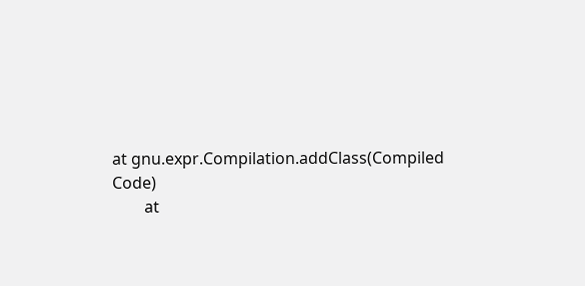at gnu.expr.Compilation.addClass(Compiled Code)
        at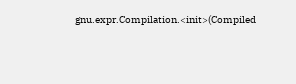gnu.expr.Compilation.<init>(Compiled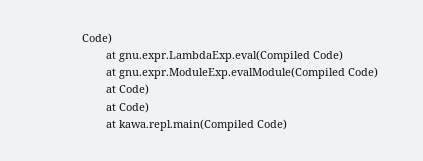Code)
        at gnu.expr.LambdaExp.eval(Compiled Code)
        at gnu.expr.ModuleExp.evalModule(Compiled Code)
        at Code)
        at Code)
        at kawa.repl.main(Compiled Code)